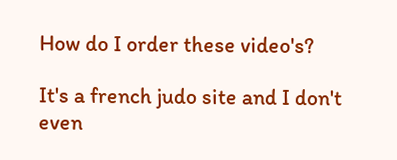How do I order these video's?

It's a french judo site and I don't even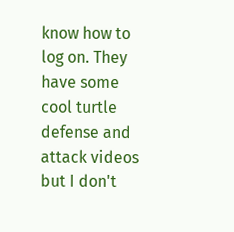know how to log on. They have some cool turtle defense and attack videos but I don't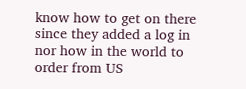know how to get on there since they added a log in nor how in the world to order from US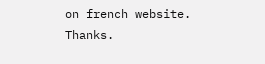on french website. Thanks.